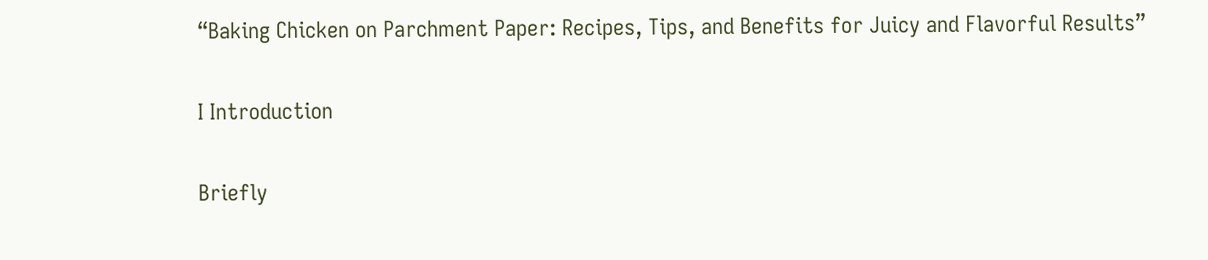“Baking Chicken on Parchment Paper: Recipes, Tips, and Benefits for Juicy and Flavorful Results”

I Introduction

Briefly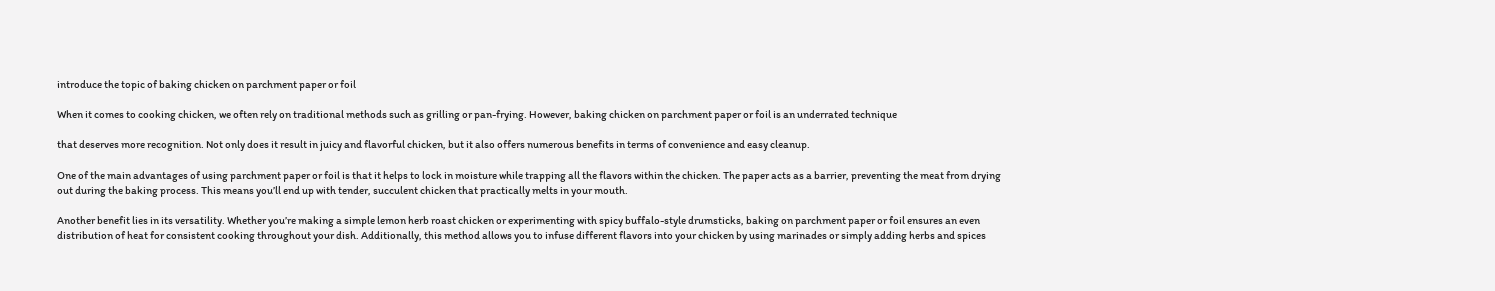introduce the topic of baking chicken on parchment paper or foil

When it comes to cooking chicken, we often rely on traditional methods such as grilling or pan-frying. However, baking chicken on parchment paper or foil is an underrated technique

that deserves more recognition. Not only does it result in juicy and flavorful chicken, but it also offers numerous benefits in terms of convenience and easy cleanup.

One of the main advantages of using parchment paper or foil is that it helps to lock in moisture while trapping all the flavors within the chicken. The paper acts as a barrier, preventing the meat from drying out during the baking process. This means you’ll end up with tender, succulent chicken that practically melts in your mouth.

Another benefit lies in its versatility. Whether you’re making a simple lemon herb roast chicken or experimenting with spicy buffalo-style drumsticks, baking on parchment paper or foil ensures an even distribution of heat for consistent cooking throughout your dish. Additionally, this method allows you to infuse different flavors into your chicken by using marinades or simply adding herbs and spices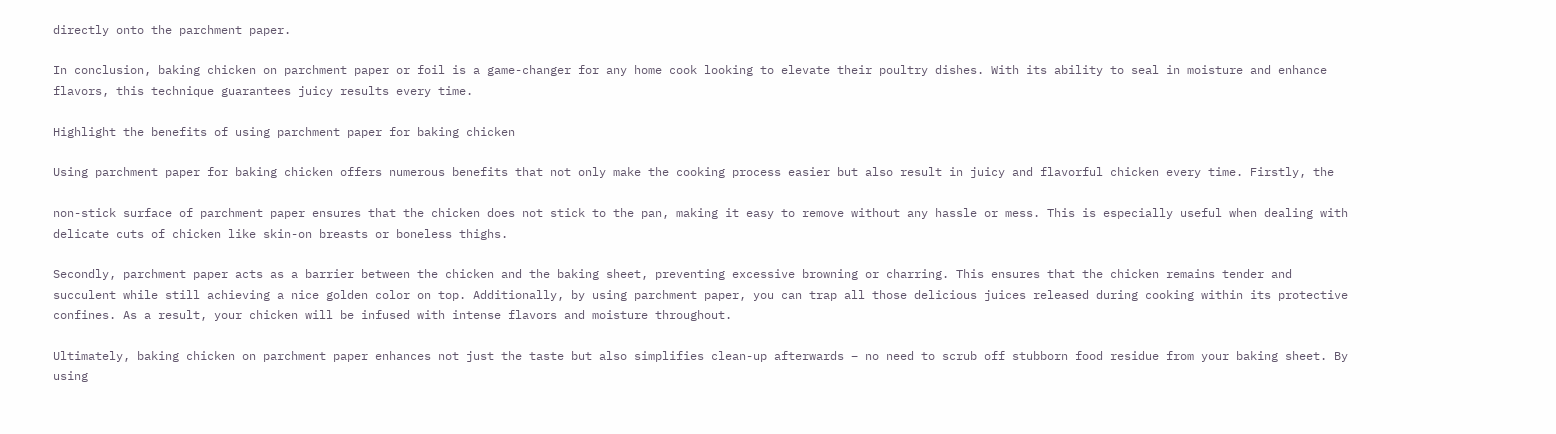directly onto the parchment paper.

In conclusion, baking chicken on parchment paper or foil is a game-changer for any home cook looking to elevate their poultry dishes. With its ability to seal in moisture and enhance flavors, this technique guarantees juicy results every time.

Highlight the benefits of using parchment paper for baking chicken

Using parchment paper for baking chicken offers numerous benefits that not only make the cooking process easier but also result in juicy and flavorful chicken every time. Firstly, the

non-stick surface of parchment paper ensures that the chicken does not stick to the pan, making it easy to remove without any hassle or mess. This is especially useful when dealing with delicate cuts of chicken like skin-on breasts or boneless thighs.

Secondly, parchment paper acts as a barrier between the chicken and the baking sheet, preventing excessive browning or charring. This ensures that the chicken remains tender and succulent while still achieving a nice golden color on top. Additionally, by using parchment paper, you can trap all those delicious juices released during cooking within its protective confines. As a result, your chicken will be infused with intense flavors and moisture throughout.

Ultimately, baking chicken on parchment paper enhances not just the taste but also simplifies clean-up afterwards – no need to scrub off stubborn food residue from your baking sheet. By using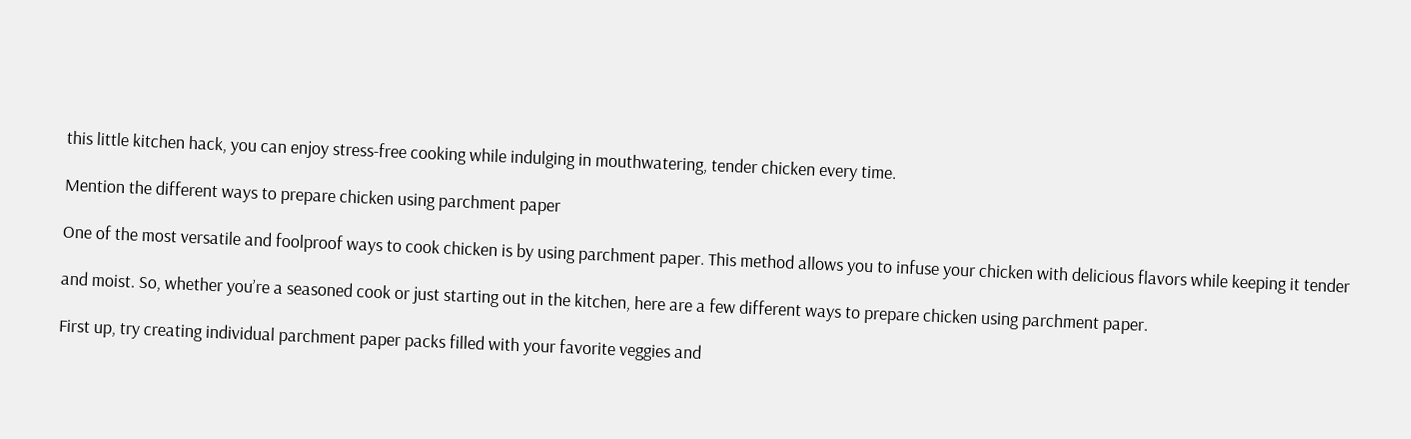this little kitchen hack, you can enjoy stress-free cooking while indulging in mouthwatering, tender chicken every time.

Mention the different ways to prepare chicken using parchment paper

One of the most versatile and foolproof ways to cook chicken is by using parchment paper. This method allows you to infuse your chicken with delicious flavors while keeping it tender

and moist. So, whether you’re a seasoned cook or just starting out in the kitchen, here are a few different ways to prepare chicken using parchment paper.

First up, try creating individual parchment paper packs filled with your favorite veggies and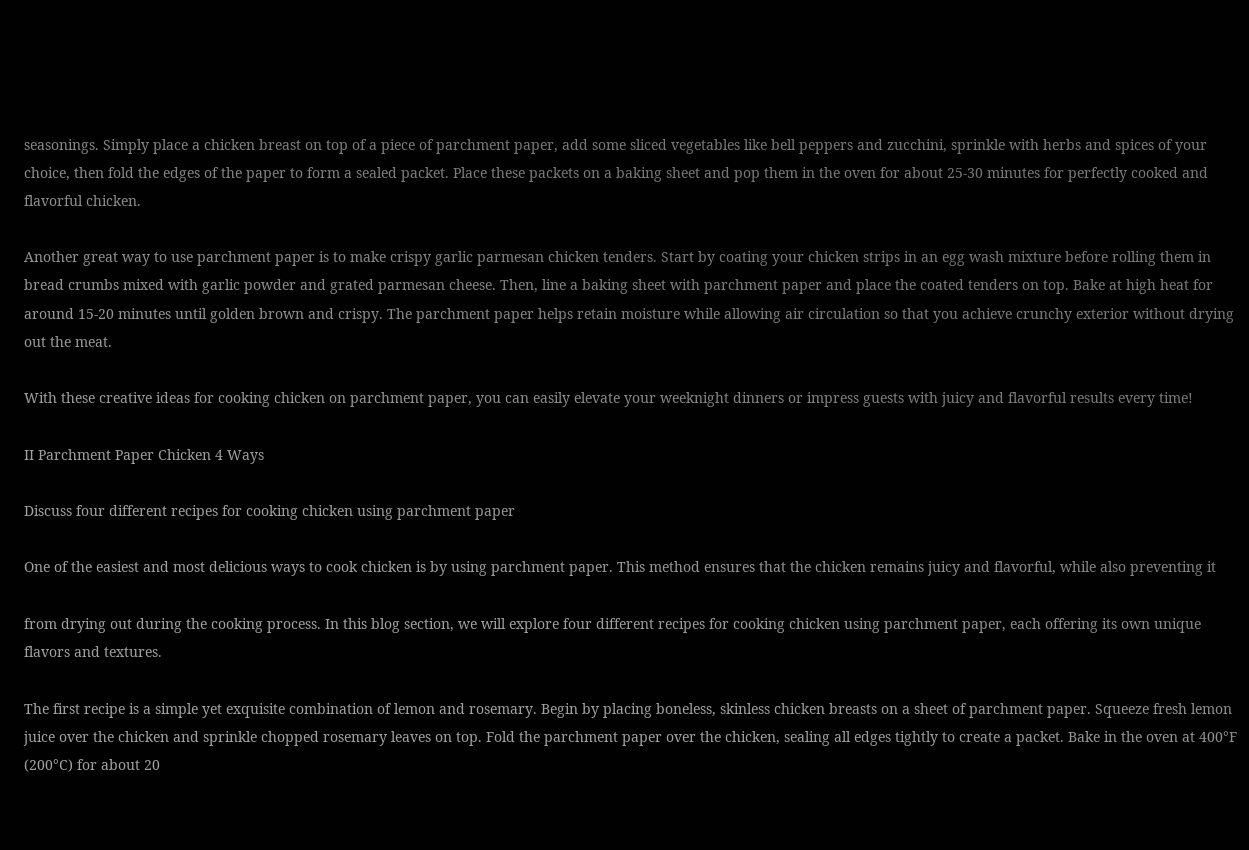seasonings. Simply place a chicken breast on top of a piece of parchment paper, add some sliced vegetables like bell peppers and zucchini, sprinkle with herbs and spices of your choice, then fold the edges of the paper to form a sealed packet. Place these packets on a baking sheet and pop them in the oven for about 25-30 minutes for perfectly cooked and flavorful chicken.

Another great way to use parchment paper is to make crispy garlic parmesan chicken tenders. Start by coating your chicken strips in an egg wash mixture before rolling them in bread crumbs mixed with garlic powder and grated parmesan cheese. Then, line a baking sheet with parchment paper and place the coated tenders on top. Bake at high heat for around 15-20 minutes until golden brown and crispy. The parchment paper helps retain moisture while allowing air circulation so that you achieve crunchy exterior without drying out the meat.

With these creative ideas for cooking chicken on parchment paper, you can easily elevate your weeknight dinners or impress guests with juicy and flavorful results every time!

II Parchment Paper Chicken 4 Ways

Discuss four different recipes for cooking chicken using parchment paper

One of the easiest and most delicious ways to cook chicken is by using parchment paper. This method ensures that the chicken remains juicy and flavorful, while also preventing it

from drying out during the cooking process. In this blog section, we will explore four different recipes for cooking chicken using parchment paper, each offering its own unique flavors and textures.

The first recipe is a simple yet exquisite combination of lemon and rosemary. Begin by placing boneless, skinless chicken breasts on a sheet of parchment paper. Squeeze fresh lemon juice over the chicken and sprinkle chopped rosemary leaves on top. Fold the parchment paper over the chicken, sealing all edges tightly to create a packet. Bake in the oven at 400°F (200°C) for about 20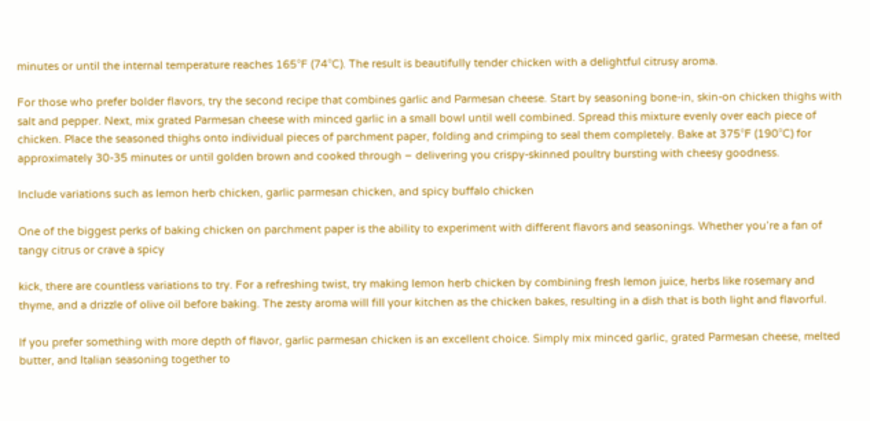minutes or until the internal temperature reaches 165°F (74°C). The result is beautifully tender chicken with a delightful citrusy aroma.

For those who prefer bolder flavors, try the second recipe that combines garlic and Parmesan cheese. Start by seasoning bone-in, skin-on chicken thighs with salt and pepper. Next, mix grated Parmesan cheese with minced garlic in a small bowl until well combined. Spread this mixture evenly over each piece of chicken. Place the seasoned thighs onto individual pieces of parchment paper, folding and crimping to seal them completely. Bake at 375°F (190°C) for approximately 30-35 minutes or until golden brown and cooked through – delivering you crispy-skinned poultry bursting with cheesy goodness.

Include variations such as lemon herb chicken, garlic parmesan chicken, and spicy buffalo chicken

One of the biggest perks of baking chicken on parchment paper is the ability to experiment with different flavors and seasonings. Whether you’re a fan of tangy citrus or crave a spicy

kick, there are countless variations to try. For a refreshing twist, try making lemon herb chicken by combining fresh lemon juice, herbs like rosemary and thyme, and a drizzle of olive oil before baking. The zesty aroma will fill your kitchen as the chicken bakes, resulting in a dish that is both light and flavorful.

If you prefer something with more depth of flavor, garlic parmesan chicken is an excellent choice. Simply mix minced garlic, grated Parmesan cheese, melted butter, and Italian seasoning together to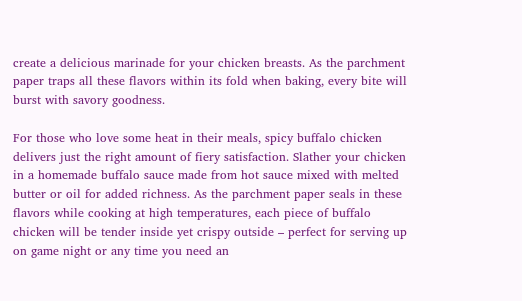create a delicious marinade for your chicken breasts. As the parchment paper traps all these flavors within its fold when baking, every bite will burst with savory goodness.

For those who love some heat in their meals, spicy buffalo chicken delivers just the right amount of fiery satisfaction. Slather your chicken in a homemade buffalo sauce made from hot sauce mixed with melted butter or oil for added richness. As the parchment paper seals in these flavors while cooking at high temperatures, each piece of buffalo chicken will be tender inside yet crispy outside – perfect for serving up on game night or any time you need an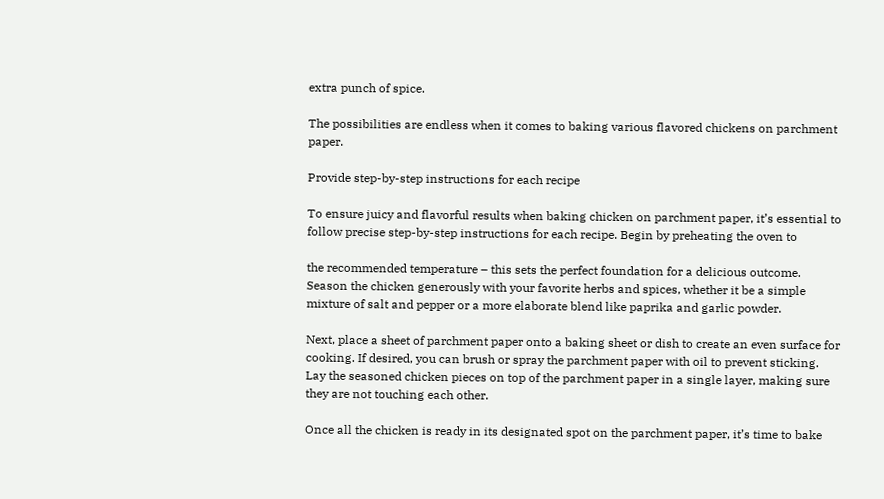extra punch of spice.

The possibilities are endless when it comes to baking various flavored chickens on parchment paper.

Provide step-by-step instructions for each recipe

To ensure juicy and flavorful results when baking chicken on parchment paper, it’s essential to follow precise step-by-step instructions for each recipe. Begin by preheating the oven to

the recommended temperature – this sets the perfect foundation for a delicious outcome. Season the chicken generously with your favorite herbs and spices, whether it be a simple mixture of salt and pepper or a more elaborate blend like paprika and garlic powder.

Next, place a sheet of parchment paper onto a baking sheet or dish to create an even surface for cooking. If desired, you can brush or spray the parchment paper with oil to prevent sticking. Lay the seasoned chicken pieces on top of the parchment paper in a single layer, making sure they are not touching each other.

Once all the chicken is ready in its designated spot on the parchment paper, it’s time to bake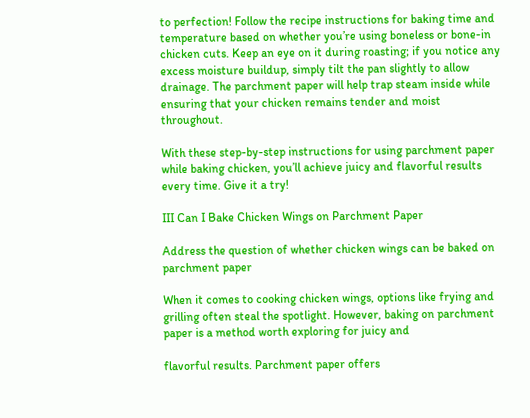to perfection! Follow the recipe instructions for baking time and temperature based on whether you’re using boneless or bone-in chicken cuts. Keep an eye on it during roasting; if you notice any excess moisture buildup, simply tilt the pan slightly to allow drainage. The parchment paper will help trap steam inside while ensuring that your chicken remains tender and moist throughout.

With these step-by-step instructions for using parchment paper while baking chicken, you’ll achieve juicy and flavorful results every time. Give it a try!

III Can I Bake Chicken Wings on Parchment Paper

Address the question of whether chicken wings can be baked on parchment paper

When it comes to cooking chicken wings, options like frying and grilling often steal the spotlight. However, baking on parchment paper is a method worth exploring for juicy and

flavorful results. Parchment paper offers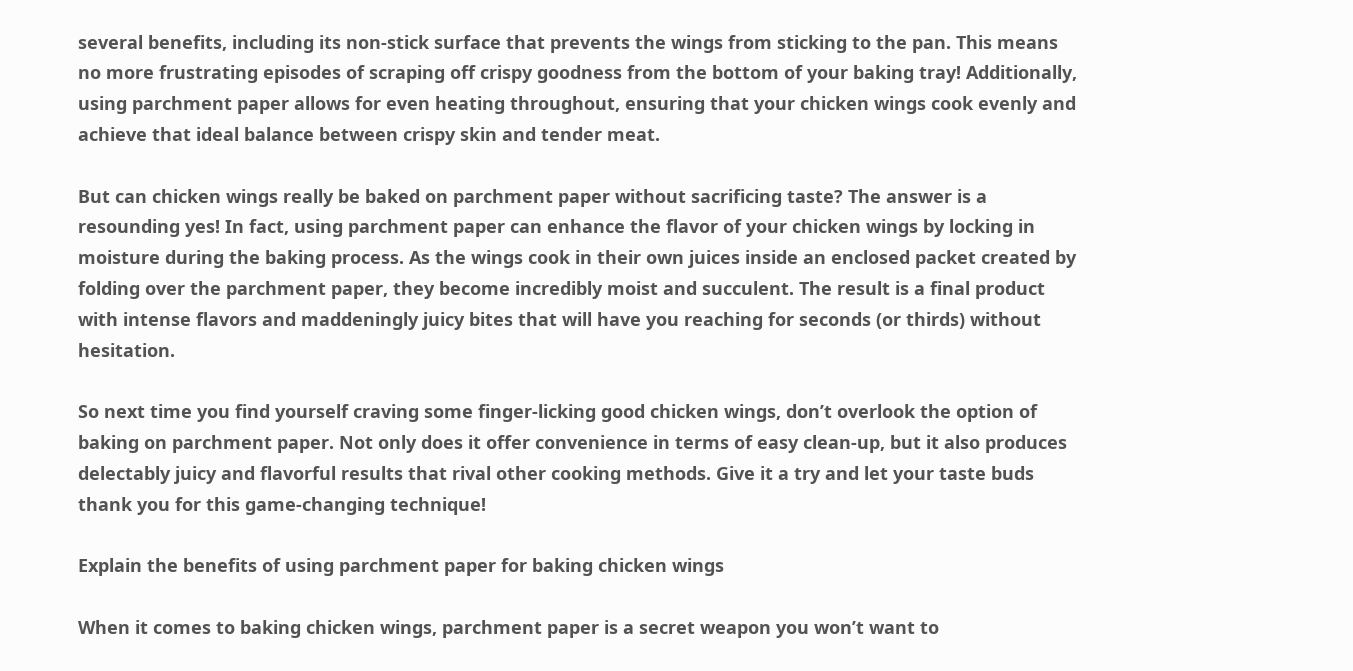several benefits, including its non-stick surface that prevents the wings from sticking to the pan. This means no more frustrating episodes of scraping off crispy goodness from the bottom of your baking tray! Additionally, using parchment paper allows for even heating throughout, ensuring that your chicken wings cook evenly and achieve that ideal balance between crispy skin and tender meat.

But can chicken wings really be baked on parchment paper without sacrificing taste? The answer is a resounding yes! In fact, using parchment paper can enhance the flavor of your chicken wings by locking in moisture during the baking process. As the wings cook in their own juices inside an enclosed packet created by folding over the parchment paper, they become incredibly moist and succulent. The result is a final product with intense flavors and maddeningly juicy bites that will have you reaching for seconds (or thirds) without hesitation.

So next time you find yourself craving some finger-licking good chicken wings, don’t overlook the option of baking on parchment paper. Not only does it offer convenience in terms of easy clean-up, but it also produces delectably juicy and flavorful results that rival other cooking methods. Give it a try and let your taste buds thank you for this game-changing technique!

Explain the benefits of using parchment paper for baking chicken wings

When it comes to baking chicken wings, parchment paper is a secret weapon you won’t want to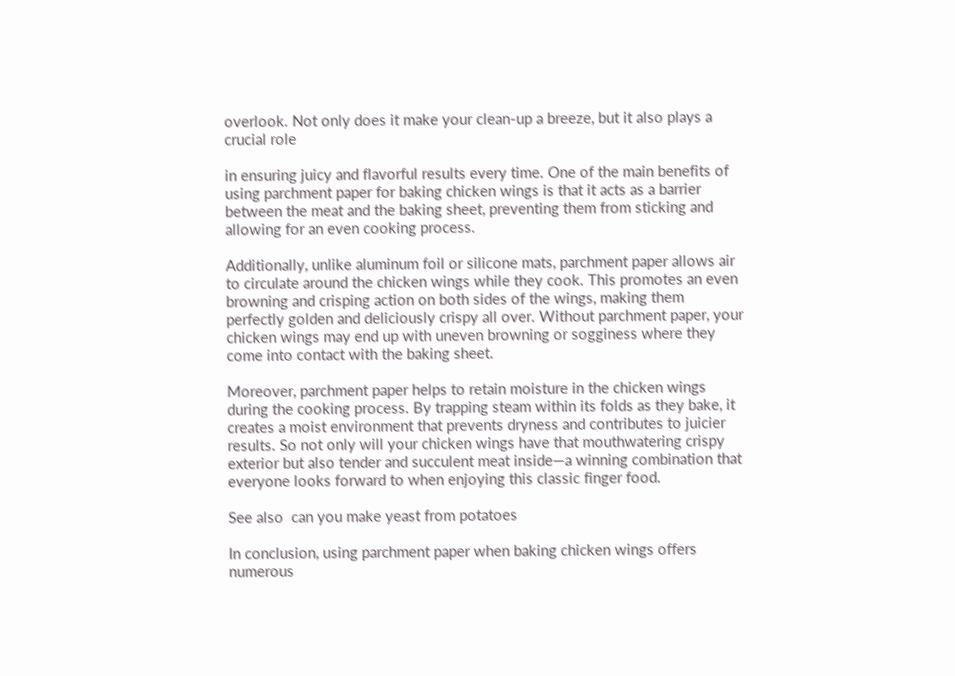overlook. Not only does it make your clean-up a breeze, but it also plays a crucial role

in ensuring juicy and flavorful results every time. One of the main benefits of using parchment paper for baking chicken wings is that it acts as a barrier between the meat and the baking sheet, preventing them from sticking and allowing for an even cooking process.

Additionally, unlike aluminum foil or silicone mats, parchment paper allows air to circulate around the chicken wings while they cook. This promotes an even browning and crisping action on both sides of the wings, making them perfectly golden and deliciously crispy all over. Without parchment paper, your chicken wings may end up with uneven browning or sogginess where they come into contact with the baking sheet.

Moreover, parchment paper helps to retain moisture in the chicken wings during the cooking process. By trapping steam within its folds as they bake, it creates a moist environment that prevents dryness and contributes to juicier results. So not only will your chicken wings have that mouthwatering crispy exterior but also tender and succulent meat inside—a winning combination that everyone looks forward to when enjoying this classic finger food.

See also  can you make yeast from potatoes

In conclusion, using parchment paper when baking chicken wings offers numerous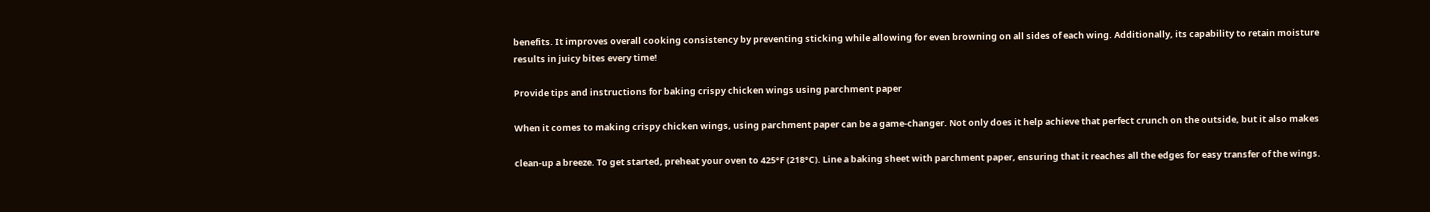benefits. It improves overall cooking consistency by preventing sticking while allowing for even browning on all sides of each wing. Additionally, its capability to retain moisture results in juicy bites every time!

Provide tips and instructions for baking crispy chicken wings using parchment paper

When it comes to making crispy chicken wings, using parchment paper can be a game-changer. Not only does it help achieve that perfect crunch on the outside, but it also makes

clean-up a breeze. To get started, preheat your oven to 425°F (218°C). Line a baking sheet with parchment paper, ensuring that it reaches all the edges for easy transfer of the wings.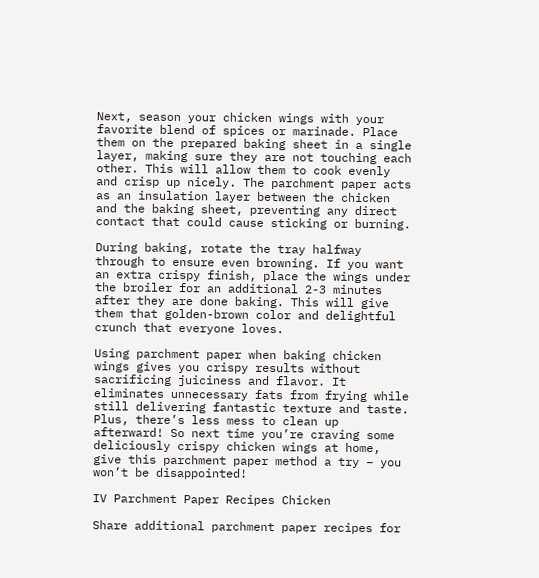Next, season your chicken wings with your favorite blend of spices or marinade. Place them on the prepared baking sheet in a single layer, making sure they are not touching each other. This will allow them to cook evenly and crisp up nicely. The parchment paper acts as an insulation layer between the chicken and the baking sheet, preventing any direct contact that could cause sticking or burning.

During baking, rotate the tray halfway through to ensure even browning. If you want an extra crispy finish, place the wings under the broiler for an additional 2-3 minutes after they are done baking. This will give them that golden-brown color and delightful crunch that everyone loves.

Using parchment paper when baking chicken wings gives you crispy results without sacrificing juiciness and flavor. It eliminates unnecessary fats from frying while still delivering fantastic texture and taste. Plus, there’s less mess to clean up afterward! So next time you’re craving some deliciously crispy chicken wings at home, give this parchment paper method a try – you won’t be disappointed!

IV Parchment Paper Recipes Chicken

Share additional parchment paper recipes for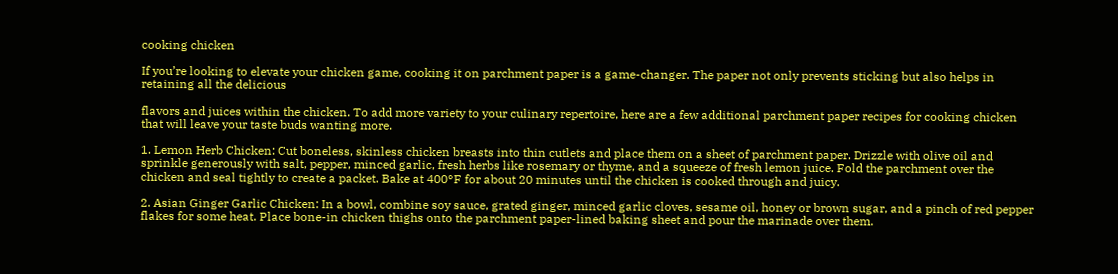cooking chicken

If you’re looking to elevate your chicken game, cooking it on parchment paper is a game-changer. The paper not only prevents sticking but also helps in retaining all the delicious

flavors and juices within the chicken. To add more variety to your culinary repertoire, here are a few additional parchment paper recipes for cooking chicken that will leave your taste buds wanting more.

1. Lemon Herb Chicken: Cut boneless, skinless chicken breasts into thin cutlets and place them on a sheet of parchment paper. Drizzle with olive oil and sprinkle generously with salt, pepper, minced garlic, fresh herbs like rosemary or thyme, and a squeeze of fresh lemon juice. Fold the parchment over the chicken and seal tightly to create a packet. Bake at 400°F for about 20 minutes until the chicken is cooked through and juicy.

2. Asian Ginger Garlic Chicken: In a bowl, combine soy sauce, grated ginger, minced garlic cloves, sesame oil, honey or brown sugar, and a pinch of red pepper flakes for some heat. Place bone-in chicken thighs onto the parchment paper-lined baking sheet and pour the marinade over them.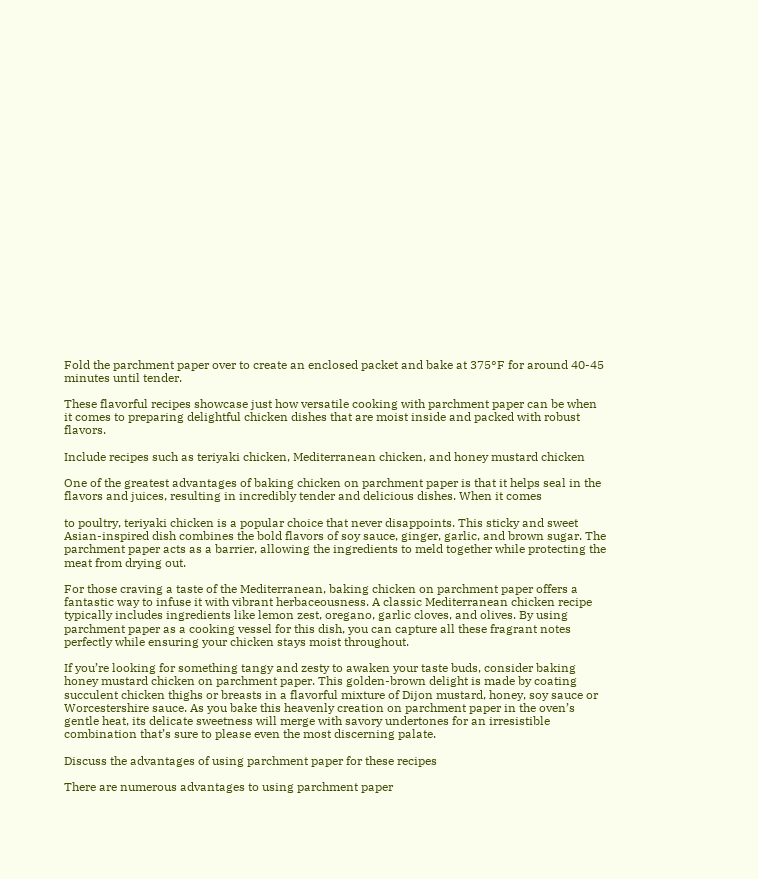Fold the parchment paper over to create an enclosed packet and bake at 375°F for around 40-45 minutes until tender.

These flavorful recipes showcase just how versatile cooking with parchment paper can be when it comes to preparing delightful chicken dishes that are moist inside and packed with robust flavors.

Include recipes such as teriyaki chicken, Mediterranean chicken, and honey mustard chicken

One of the greatest advantages of baking chicken on parchment paper is that it helps seal in the flavors and juices, resulting in incredibly tender and delicious dishes. When it comes

to poultry, teriyaki chicken is a popular choice that never disappoints. This sticky and sweet Asian-inspired dish combines the bold flavors of soy sauce, ginger, garlic, and brown sugar. The parchment paper acts as a barrier, allowing the ingredients to meld together while protecting the meat from drying out.

For those craving a taste of the Mediterranean, baking chicken on parchment paper offers a fantastic way to infuse it with vibrant herbaceousness. A classic Mediterranean chicken recipe typically includes ingredients like lemon zest, oregano, garlic cloves, and olives. By using parchment paper as a cooking vessel for this dish, you can capture all these fragrant notes perfectly while ensuring your chicken stays moist throughout.

If you’re looking for something tangy and zesty to awaken your taste buds, consider baking honey mustard chicken on parchment paper. This golden-brown delight is made by coating succulent chicken thighs or breasts in a flavorful mixture of Dijon mustard, honey, soy sauce or Worcestershire sauce. As you bake this heavenly creation on parchment paper in the oven’s gentle heat, its delicate sweetness will merge with savory undertones for an irresistible combination that’s sure to please even the most discerning palate.

Discuss the advantages of using parchment paper for these recipes

There are numerous advantages to using parchment paper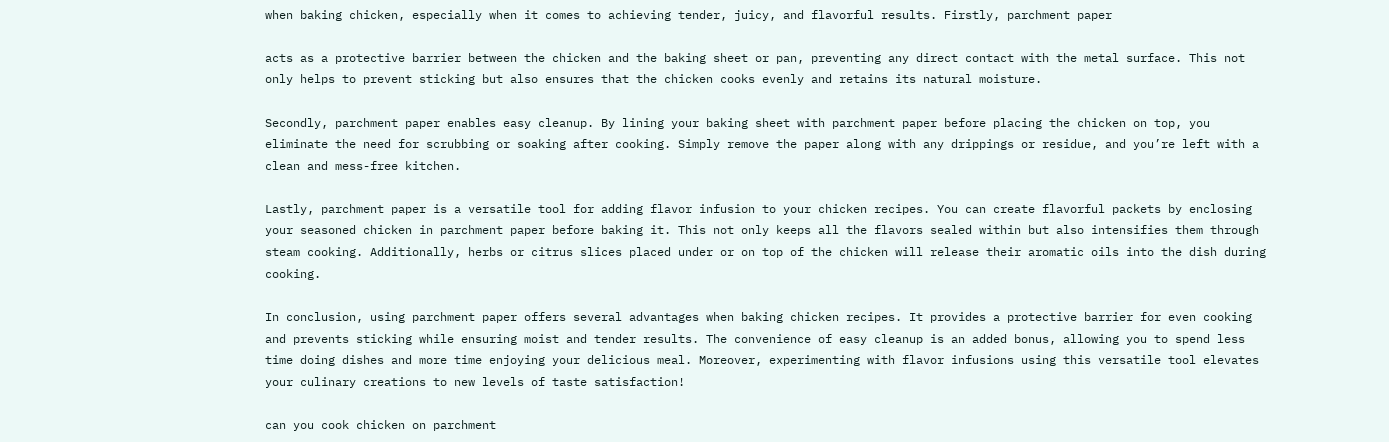when baking chicken, especially when it comes to achieving tender, juicy, and flavorful results. Firstly, parchment paper

acts as a protective barrier between the chicken and the baking sheet or pan, preventing any direct contact with the metal surface. This not only helps to prevent sticking but also ensures that the chicken cooks evenly and retains its natural moisture.

Secondly, parchment paper enables easy cleanup. By lining your baking sheet with parchment paper before placing the chicken on top, you eliminate the need for scrubbing or soaking after cooking. Simply remove the paper along with any drippings or residue, and you’re left with a clean and mess-free kitchen.

Lastly, parchment paper is a versatile tool for adding flavor infusion to your chicken recipes. You can create flavorful packets by enclosing your seasoned chicken in parchment paper before baking it. This not only keeps all the flavors sealed within but also intensifies them through steam cooking. Additionally, herbs or citrus slices placed under or on top of the chicken will release their aromatic oils into the dish during cooking.

In conclusion, using parchment paper offers several advantages when baking chicken recipes. It provides a protective barrier for even cooking and prevents sticking while ensuring moist and tender results. The convenience of easy cleanup is an added bonus, allowing you to spend less time doing dishes and more time enjoying your delicious meal. Moreover, experimenting with flavor infusions using this versatile tool elevates your culinary creations to new levels of taste satisfaction!

can you cook chicken on parchment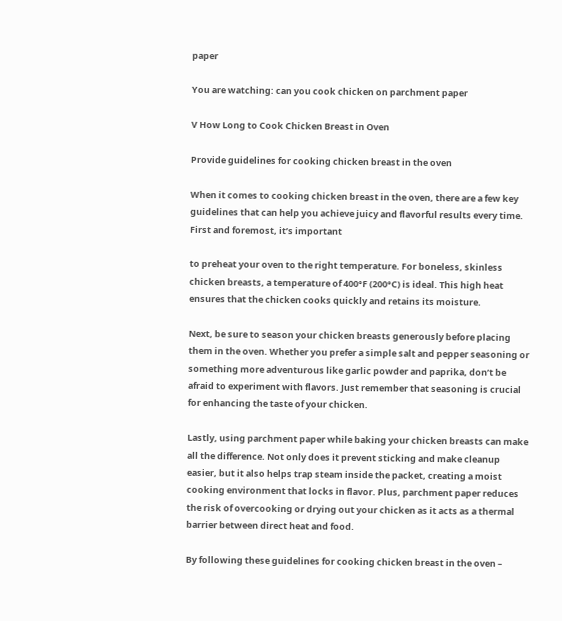paper

You are watching: can you cook chicken on parchment paper

V How Long to Cook Chicken Breast in Oven

Provide guidelines for cooking chicken breast in the oven

When it comes to cooking chicken breast in the oven, there are a few key guidelines that can help you achieve juicy and flavorful results every time. First and foremost, it’s important

to preheat your oven to the right temperature. For boneless, skinless chicken breasts, a temperature of 400°F (200°C) is ideal. This high heat ensures that the chicken cooks quickly and retains its moisture.

Next, be sure to season your chicken breasts generously before placing them in the oven. Whether you prefer a simple salt and pepper seasoning or something more adventurous like garlic powder and paprika, don’t be afraid to experiment with flavors. Just remember that seasoning is crucial for enhancing the taste of your chicken.

Lastly, using parchment paper while baking your chicken breasts can make all the difference. Not only does it prevent sticking and make cleanup easier, but it also helps trap steam inside the packet, creating a moist cooking environment that locks in flavor. Plus, parchment paper reduces the risk of overcooking or drying out your chicken as it acts as a thermal barrier between direct heat and food.

By following these guidelines for cooking chicken breast in the oven –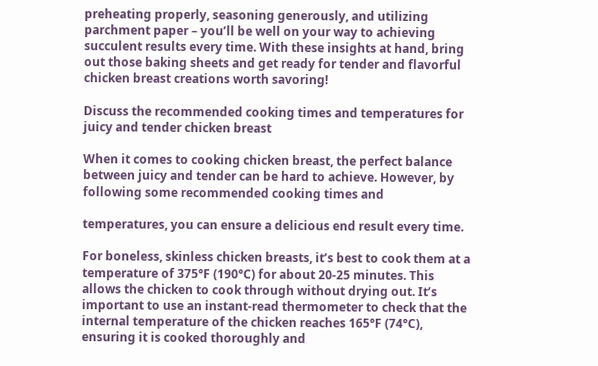preheating properly, seasoning generously, and utilizing parchment paper – you’ll be well on your way to achieving succulent results every time. With these insights at hand, bring out those baking sheets and get ready for tender and flavorful chicken breast creations worth savoring!

Discuss the recommended cooking times and temperatures for juicy and tender chicken breast

When it comes to cooking chicken breast, the perfect balance between juicy and tender can be hard to achieve. However, by following some recommended cooking times and

temperatures, you can ensure a delicious end result every time.

For boneless, skinless chicken breasts, it’s best to cook them at a temperature of 375°F (190°C) for about 20-25 minutes. This allows the chicken to cook through without drying out. It’s important to use an instant-read thermometer to check that the internal temperature of the chicken reaches 165°F (74°C), ensuring it is cooked thoroughly and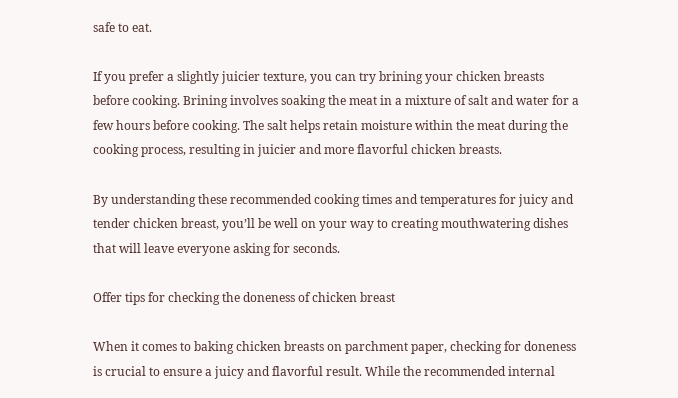safe to eat.

If you prefer a slightly juicier texture, you can try brining your chicken breasts before cooking. Brining involves soaking the meat in a mixture of salt and water for a few hours before cooking. The salt helps retain moisture within the meat during the cooking process, resulting in juicier and more flavorful chicken breasts.

By understanding these recommended cooking times and temperatures for juicy and tender chicken breast, you’ll be well on your way to creating mouthwatering dishes that will leave everyone asking for seconds.

Offer tips for checking the doneness of chicken breast

When it comes to baking chicken breasts on parchment paper, checking for doneness is crucial to ensure a juicy and flavorful result. While the recommended internal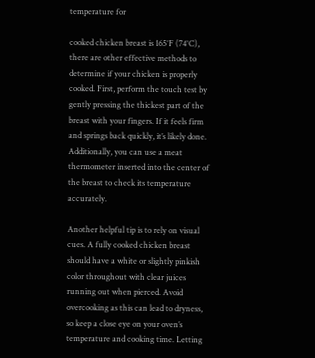temperature for

cooked chicken breast is 165°F (74°C), there are other effective methods to determine if your chicken is properly cooked. First, perform the touch test by gently pressing the thickest part of the breast with your fingers. If it feels firm and springs back quickly, it’s likely done. Additionally, you can use a meat thermometer inserted into the center of the breast to check its temperature accurately.

Another helpful tip is to rely on visual cues. A fully cooked chicken breast should have a white or slightly pinkish color throughout with clear juices running out when pierced. Avoid overcooking as this can lead to dryness, so keep a close eye on your oven’s temperature and cooking time. Letting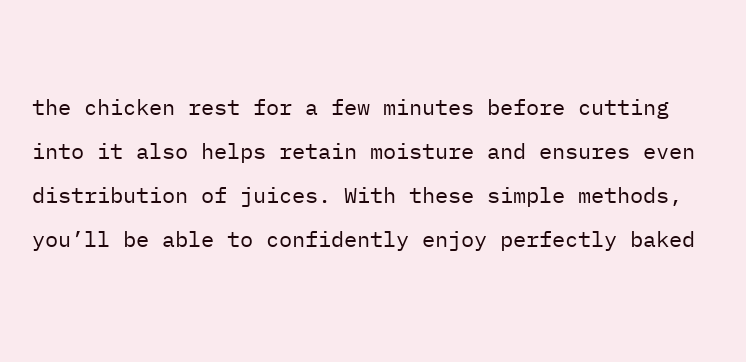the chicken rest for a few minutes before cutting into it also helps retain moisture and ensures even distribution of juices. With these simple methods, you’ll be able to confidently enjoy perfectly baked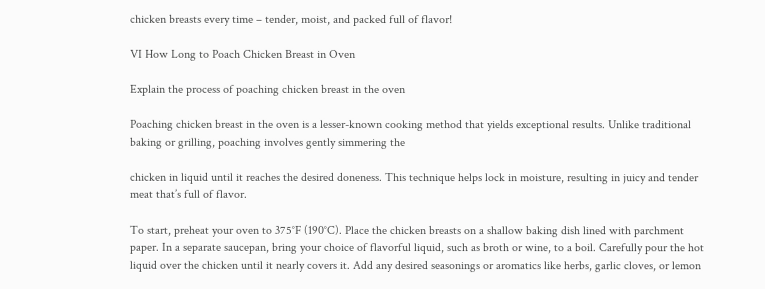chicken breasts every time – tender, moist, and packed full of flavor!

VI How Long to Poach Chicken Breast in Oven

Explain the process of poaching chicken breast in the oven

Poaching chicken breast in the oven is a lesser-known cooking method that yields exceptional results. Unlike traditional baking or grilling, poaching involves gently simmering the

chicken in liquid until it reaches the desired doneness. This technique helps lock in moisture, resulting in juicy and tender meat that’s full of flavor.

To start, preheat your oven to 375°F (190°C). Place the chicken breasts on a shallow baking dish lined with parchment paper. In a separate saucepan, bring your choice of flavorful liquid, such as broth or wine, to a boil. Carefully pour the hot liquid over the chicken until it nearly covers it. Add any desired seasonings or aromatics like herbs, garlic cloves, or lemon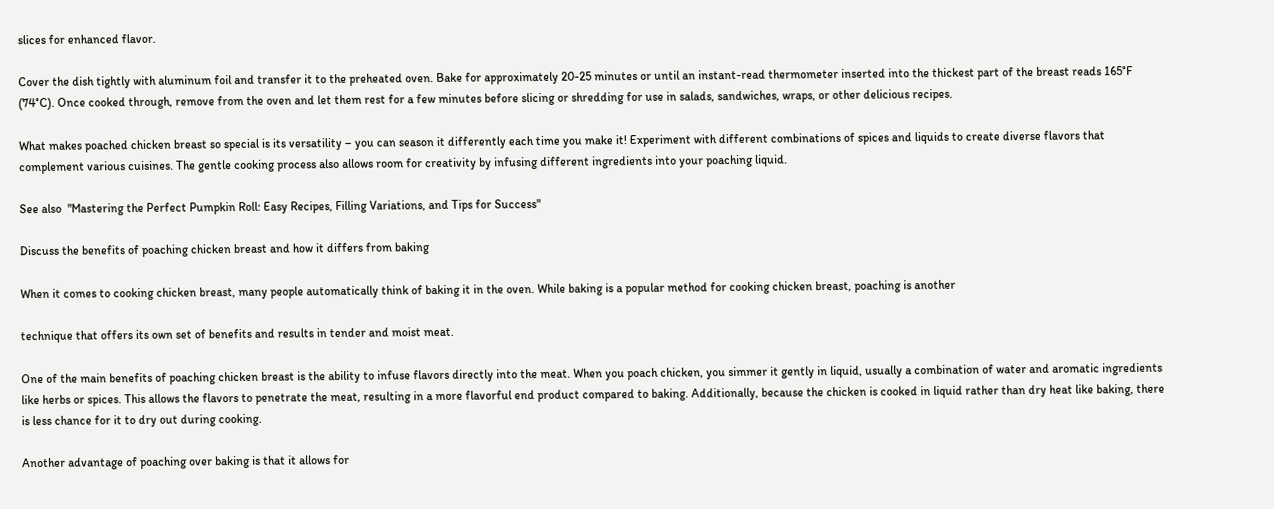slices for enhanced flavor.

Cover the dish tightly with aluminum foil and transfer it to the preheated oven. Bake for approximately 20-25 minutes or until an instant-read thermometer inserted into the thickest part of the breast reads 165°F (74°C). Once cooked through, remove from the oven and let them rest for a few minutes before slicing or shredding for use in salads, sandwiches, wraps, or other delicious recipes.

What makes poached chicken breast so special is its versatility – you can season it differently each time you make it! Experiment with different combinations of spices and liquids to create diverse flavors that complement various cuisines. The gentle cooking process also allows room for creativity by infusing different ingredients into your poaching liquid.

See also  "Mastering the Perfect Pumpkin Roll: Easy Recipes, Filling Variations, and Tips for Success"

Discuss the benefits of poaching chicken breast and how it differs from baking

When it comes to cooking chicken breast, many people automatically think of baking it in the oven. While baking is a popular method for cooking chicken breast, poaching is another

technique that offers its own set of benefits and results in tender and moist meat.

One of the main benefits of poaching chicken breast is the ability to infuse flavors directly into the meat. When you poach chicken, you simmer it gently in liquid, usually a combination of water and aromatic ingredients like herbs or spices. This allows the flavors to penetrate the meat, resulting in a more flavorful end product compared to baking. Additionally, because the chicken is cooked in liquid rather than dry heat like baking, there is less chance for it to dry out during cooking.

Another advantage of poaching over baking is that it allows for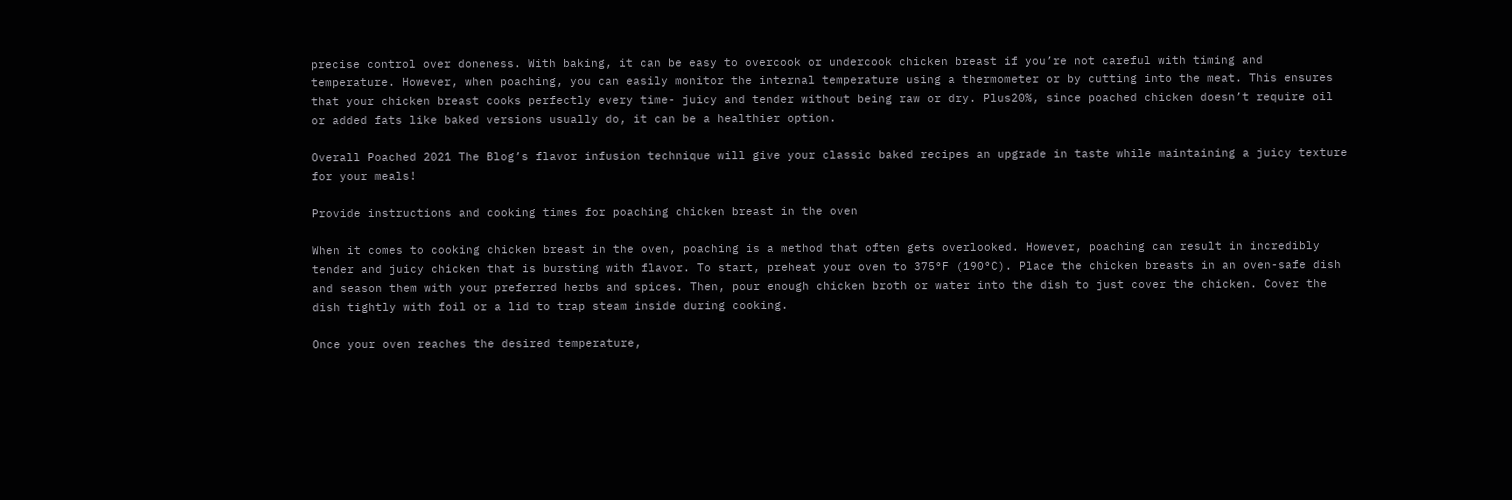precise control over doneness. With baking, it can be easy to overcook or undercook chicken breast if you’re not careful with timing and temperature. However, when poaching, you can easily monitor the internal temperature using a thermometer or by cutting into the meat. This ensures that your chicken breast cooks perfectly every time- juicy and tender without being raw or dry. Plus20%, since poached chicken doesn’t require oil or added fats like baked versions usually do, it can be a healthier option.

Overall Poached 2021 The Blog’s flavor infusion technique will give your classic baked recipes an upgrade in taste while maintaining a juicy texture for your meals!

Provide instructions and cooking times for poaching chicken breast in the oven

When it comes to cooking chicken breast in the oven, poaching is a method that often gets overlooked. However, poaching can result in incredibly tender and juicy chicken that is bursting with flavor. To start, preheat your oven to 375°F (190°C). Place the chicken breasts in an oven-safe dish and season them with your preferred herbs and spices. Then, pour enough chicken broth or water into the dish to just cover the chicken. Cover the dish tightly with foil or a lid to trap steam inside during cooking.

Once your oven reaches the desired temperature,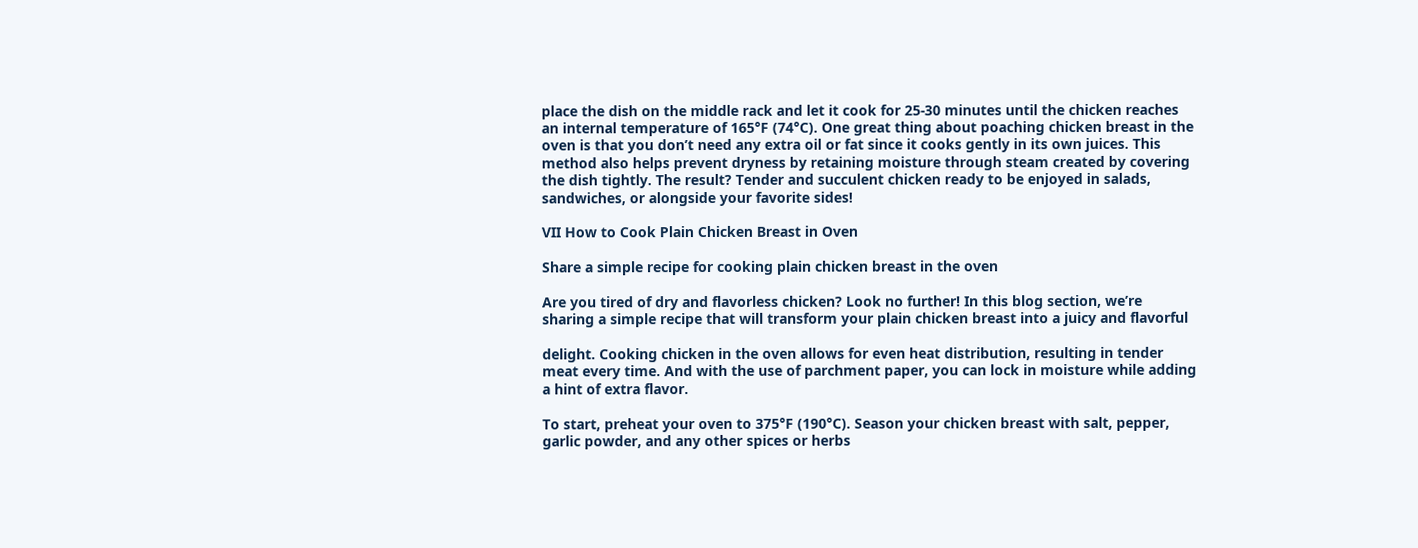place the dish on the middle rack and let it cook for 25-30 minutes until the chicken reaches an internal temperature of 165°F (74°C). One great thing about poaching chicken breast in the oven is that you don’t need any extra oil or fat since it cooks gently in its own juices. This method also helps prevent dryness by retaining moisture through steam created by covering the dish tightly. The result? Tender and succulent chicken ready to be enjoyed in salads, sandwiches, or alongside your favorite sides!

VII How to Cook Plain Chicken Breast in Oven

Share a simple recipe for cooking plain chicken breast in the oven

Are you tired of dry and flavorless chicken? Look no further! In this blog section, we’re sharing a simple recipe that will transform your plain chicken breast into a juicy and flavorful

delight. Cooking chicken in the oven allows for even heat distribution, resulting in tender meat every time. And with the use of parchment paper, you can lock in moisture while adding a hint of extra flavor.

To start, preheat your oven to 375°F (190°C). Season your chicken breast with salt, pepper, garlic powder, and any other spices or herbs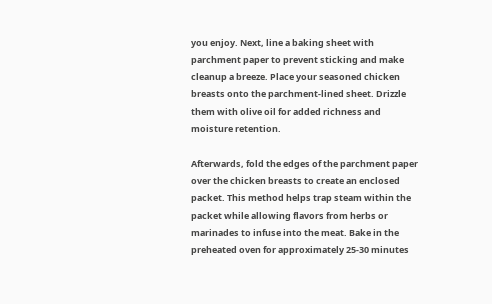you enjoy. Next, line a baking sheet with parchment paper to prevent sticking and make cleanup a breeze. Place your seasoned chicken breasts onto the parchment-lined sheet. Drizzle them with olive oil for added richness and moisture retention.

Afterwards, fold the edges of the parchment paper over the chicken breasts to create an enclosed packet. This method helps trap steam within the packet while allowing flavors from herbs or marinades to infuse into the meat. Bake in the preheated oven for approximately 25-30 minutes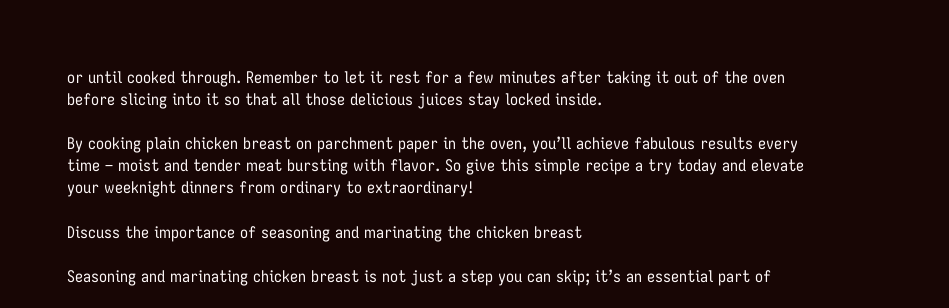or until cooked through. Remember to let it rest for a few minutes after taking it out of the oven before slicing into it so that all those delicious juices stay locked inside.

By cooking plain chicken breast on parchment paper in the oven, you’ll achieve fabulous results every time – moist and tender meat bursting with flavor. So give this simple recipe a try today and elevate your weeknight dinners from ordinary to extraordinary!

Discuss the importance of seasoning and marinating the chicken breast

Seasoning and marinating chicken breast is not just a step you can skip; it’s an essential part of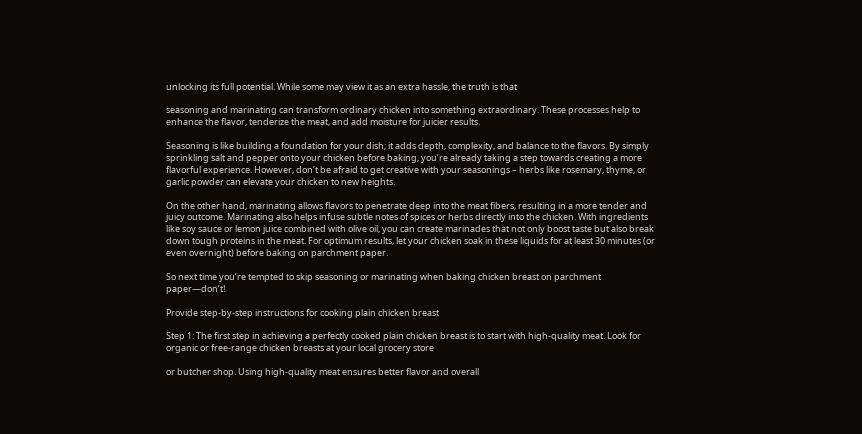unlocking its full potential. While some may view it as an extra hassle, the truth is that

seasoning and marinating can transform ordinary chicken into something extraordinary. These processes help to enhance the flavor, tenderize the meat, and add moisture for juicier results.

Seasoning is like building a foundation for your dish; it adds depth, complexity, and balance to the flavors. By simply sprinkling salt and pepper onto your chicken before baking, you’re already taking a step towards creating a more flavorful experience. However, don’t be afraid to get creative with your seasonings – herbs like rosemary, thyme, or garlic powder can elevate your chicken to new heights.

On the other hand, marinating allows flavors to penetrate deep into the meat fibers, resulting in a more tender and juicy outcome. Marinating also helps infuse subtle notes of spices or herbs directly into the chicken. With ingredients like soy sauce or lemon juice combined with olive oil, you can create marinades that not only boost taste but also break down tough proteins in the meat. For optimum results, let your chicken soak in these liquids for at least 30 minutes (or even overnight) before baking on parchment paper.

So next time you’re tempted to skip seasoning or marinating when baking chicken breast on parchment paper—don’t!

Provide step-by-step instructions for cooking plain chicken breast

Step 1: The first step in achieving a perfectly cooked plain chicken breast is to start with high-quality meat. Look for organic or free-range chicken breasts at your local grocery store

or butcher shop. Using high-quality meat ensures better flavor and overall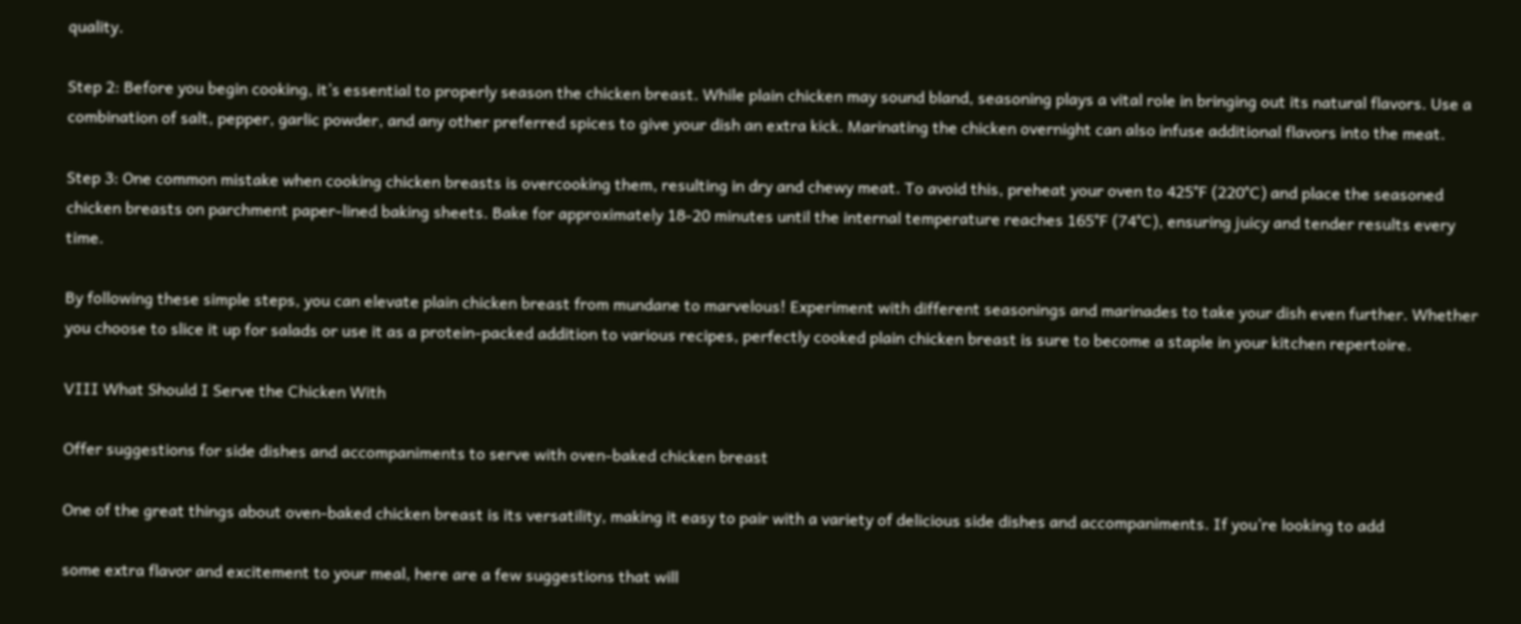quality.

Step 2: Before you begin cooking, it’s essential to properly season the chicken breast. While plain chicken may sound bland, seasoning plays a vital role in bringing out its natural flavors. Use a combination of salt, pepper, garlic powder, and any other preferred spices to give your dish an extra kick. Marinating the chicken overnight can also infuse additional flavors into the meat.

Step 3: One common mistake when cooking chicken breasts is overcooking them, resulting in dry and chewy meat. To avoid this, preheat your oven to 425°F (220°C) and place the seasoned chicken breasts on parchment paper-lined baking sheets. Bake for approximately 18-20 minutes until the internal temperature reaches 165°F (74°C), ensuring juicy and tender results every time.

By following these simple steps, you can elevate plain chicken breast from mundane to marvelous! Experiment with different seasonings and marinades to take your dish even further. Whether you choose to slice it up for salads or use it as a protein-packed addition to various recipes, perfectly cooked plain chicken breast is sure to become a staple in your kitchen repertoire.

VIII What Should I Serve the Chicken With

Offer suggestions for side dishes and accompaniments to serve with oven-baked chicken breast

One of the great things about oven-baked chicken breast is its versatility, making it easy to pair with a variety of delicious side dishes and accompaniments. If you’re looking to add

some extra flavor and excitement to your meal, here are a few suggestions that will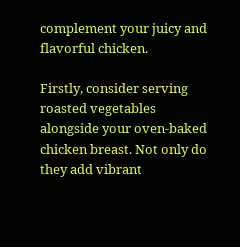complement your juicy and flavorful chicken.

Firstly, consider serving roasted vegetables alongside your oven-baked chicken breast. Not only do they add vibrant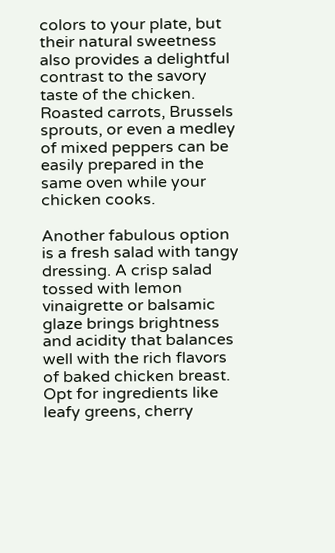colors to your plate, but their natural sweetness also provides a delightful contrast to the savory taste of the chicken. Roasted carrots, Brussels sprouts, or even a medley of mixed peppers can be easily prepared in the same oven while your chicken cooks.

Another fabulous option is a fresh salad with tangy dressing. A crisp salad tossed with lemon vinaigrette or balsamic glaze brings brightness and acidity that balances well with the rich flavors of baked chicken breast. Opt for ingredients like leafy greens, cherry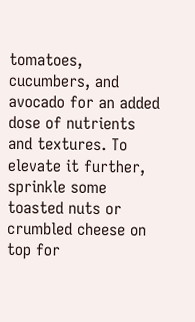tomatoes, cucumbers, and avocado for an added dose of nutrients and textures. To elevate it further, sprinkle some toasted nuts or crumbled cheese on top for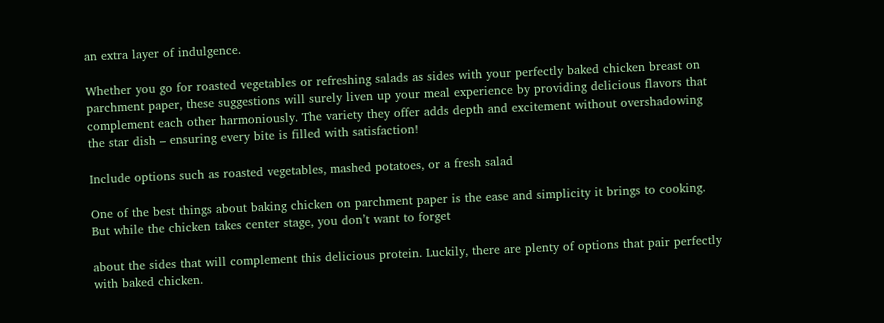an extra layer of indulgence.

Whether you go for roasted vegetables or refreshing salads as sides with your perfectly baked chicken breast on parchment paper, these suggestions will surely liven up your meal experience by providing delicious flavors that complement each other harmoniously. The variety they offer adds depth and excitement without overshadowing the star dish – ensuring every bite is filled with satisfaction!

Include options such as roasted vegetables, mashed potatoes, or a fresh salad

One of the best things about baking chicken on parchment paper is the ease and simplicity it brings to cooking. But while the chicken takes center stage, you don’t want to forget

about the sides that will complement this delicious protein. Luckily, there are plenty of options that pair perfectly with baked chicken.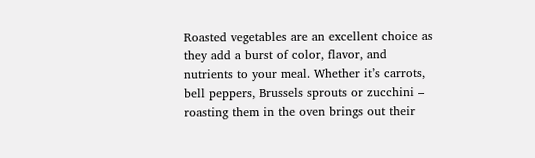Roasted vegetables are an excellent choice as they add a burst of color, flavor, and nutrients to your meal. Whether it’s carrots, bell peppers, Brussels sprouts or zucchini – roasting them in the oven brings out their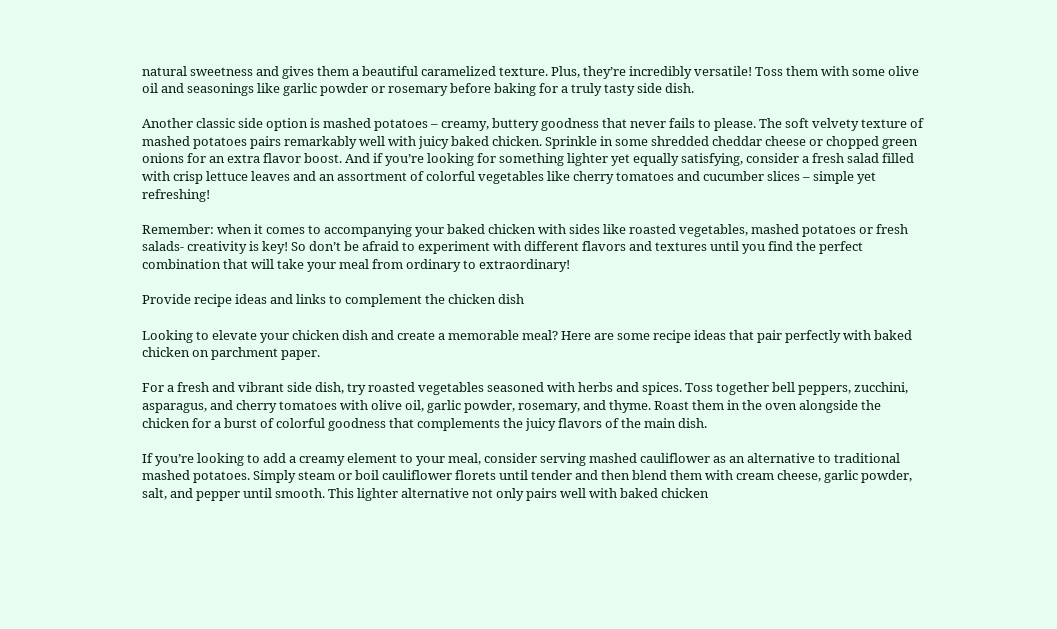natural sweetness and gives them a beautiful caramelized texture. Plus, they’re incredibly versatile! Toss them with some olive oil and seasonings like garlic powder or rosemary before baking for a truly tasty side dish.

Another classic side option is mashed potatoes – creamy, buttery goodness that never fails to please. The soft velvety texture of mashed potatoes pairs remarkably well with juicy baked chicken. Sprinkle in some shredded cheddar cheese or chopped green onions for an extra flavor boost. And if you’re looking for something lighter yet equally satisfying, consider a fresh salad filled with crisp lettuce leaves and an assortment of colorful vegetables like cherry tomatoes and cucumber slices – simple yet refreshing!

Remember: when it comes to accompanying your baked chicken with sides like roasted vegetables, mashed potatoes or fresh salads- creativity is key! So don’t be afraid to experiment with different flavors and textures until you find the perfect combination that will take your meal from ordinary to extraordinary!

Provide recipe ideas and links to complement the chicken dish

Looking to elevate your chicken dish and create a memorable meal? Here are some recipe ideas that pair perfectly with baked chicken on parchment paper.

For a fresh and vibrant side dish, try roasted vegetables seasoned with herbs and spices. Toss together bell peppers, zucchini, asparagus, and cherry tomatoes with olive oil, garlic powder, rosemary, and thyme. Roast them in the oven alongside the chicken for a burst of colorful goodness that complements the juicy flavors of the main dish.

If you’re looking to add a creamy element to your meal, consider serving mashed cauliflower as an alternative to traditional mashed potatoes. Simply steam or boil cauliflower florets until tender and then blend them with cream cheese, garlic powder, salt, and pepper until smooth. This lighter alternative not only pairs well with baked chicken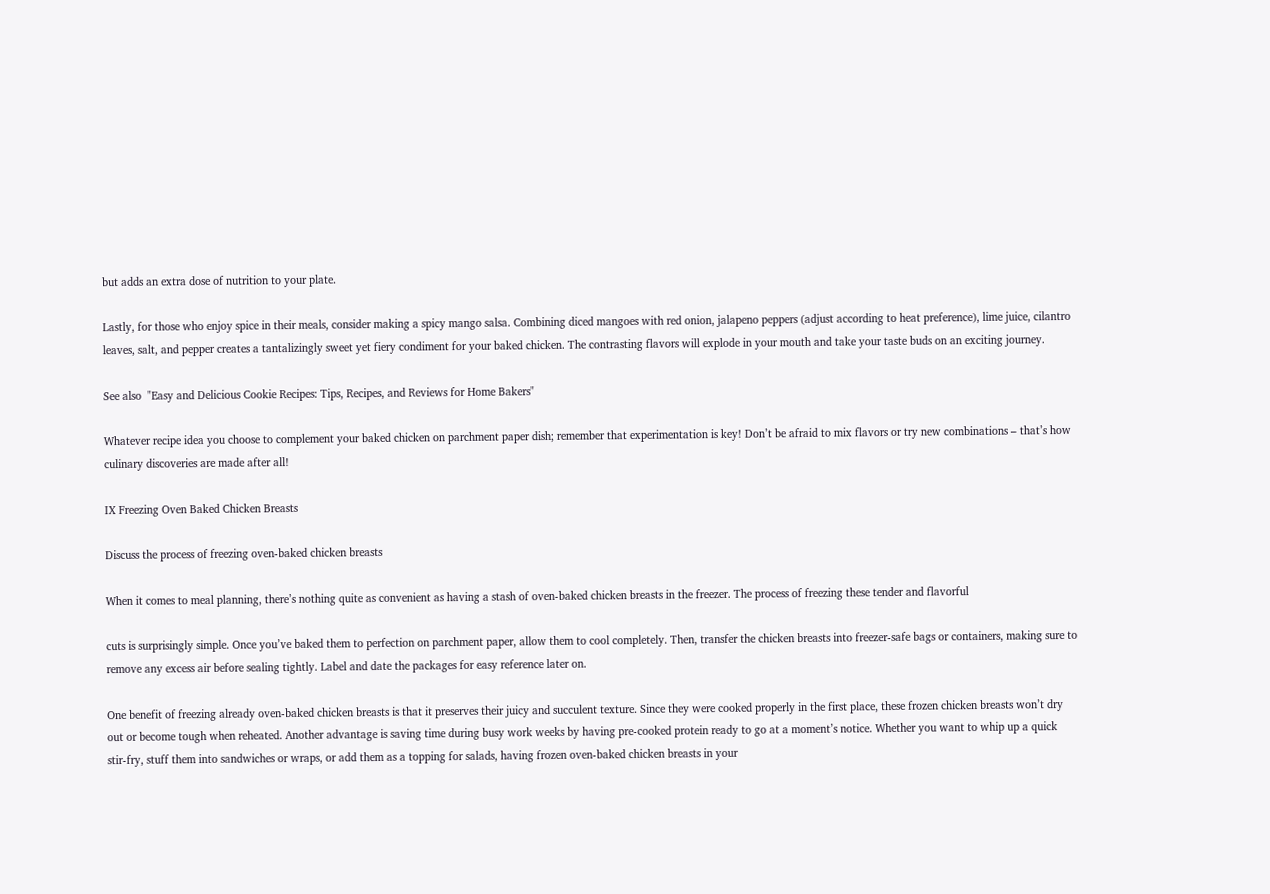but adds an extra dose of nutrition to your plate.

Lastly, for those who enjoy spice in their meals, consider making a spicy mango salsa. Combining diced mangoes with red onion, jalapeno peppers (adjust according to heat preference), lime juice, cilantro leaves, salt, and pepper creates a tantalizingly sweet yet fiery condiment for your baked chicken. The contrasting flavors will explode in your mouth and take your taste buds on an exciting journey.

See also  "Easy and Delicious Cookie Recipes: Tips, Recipes, and Reviews for Home Bakers"

Whatever recipe idea you choose to complement your baked chicken on parchment paper dish; remember that experimentation is key! Don’t be afraid to mix flavors or try new combinations – that’s how culinary discoveries are made after all!

IX Freezing Oven Baked Chicken Breasts

Discuss the process of freezing oven-baked chicken breasts

When it comes to meal planning, there’s nothing quite as convenient as having a stash of oven-baked chicken breasts in the freezer. The process of freezing these tender and flavorful

cuts is surprisingly simple. Once you’ve baked them to perfection on parchment paper, allow them to cool completely. Then, transfer the chicken breasts into freezer-safe bags or containers, making sure to remove any excess air before sealing tightly. Label and date the packages for easy reference later on.

One benefit of freezing already oven-baked chicken breasts is that it preserves their juicy and succulent texture. Since they were cooked properly in the first place, these frozen chicken breasts won’t dry out or become tough when reheated. Another advantage is saving time during busy work weeks by having pre-cooked protein ready to go at a moment’s notice. Whether you want to whip up a quick stir-fry, stuff them into sandwiches or wraps, or add them as a topping for salads, having frozen oven-baked chicken breasts in your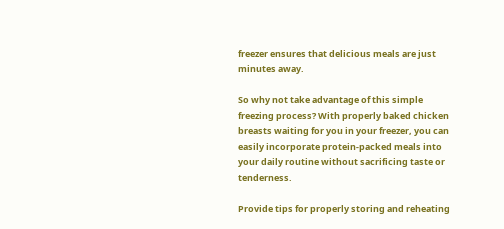freezer ensures that delicious meals are just minutes away.

So why not take advantage of this simple freezing process? With properly baked chicken breasts waiting for you in your freezer, you can easily incorporate protein-packed meals into your daily routine without sacrificing taste or tenderness.

Provide tips for properly storing and reheating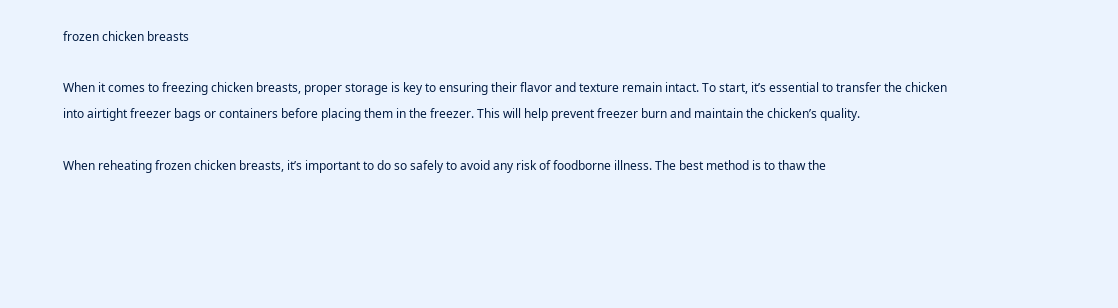frozen chicken breasts

When it comes to freezing chicken breasts, proper storage is key to ensuring their flavor and texture remain intact. To start, it’s essential to transfer the chicken into airtight freezer bags or containers before placing them in the freezer. This will help prevent freezer burn and maintain the chicken’s quality.

When reheating frozen chicken breasts, it’s important to do so safely to avoid any risk of foodborne illness. The best method is to thaw the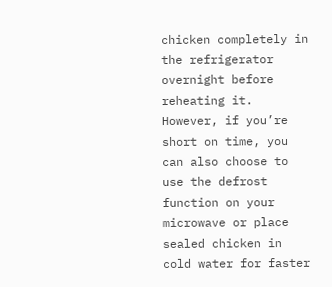chicken completely in the refrigerator overnight before reheating it. However, if you’re short on time, you can also choose to use the defrost function on your microwave or place sealed chicken in cold water for faster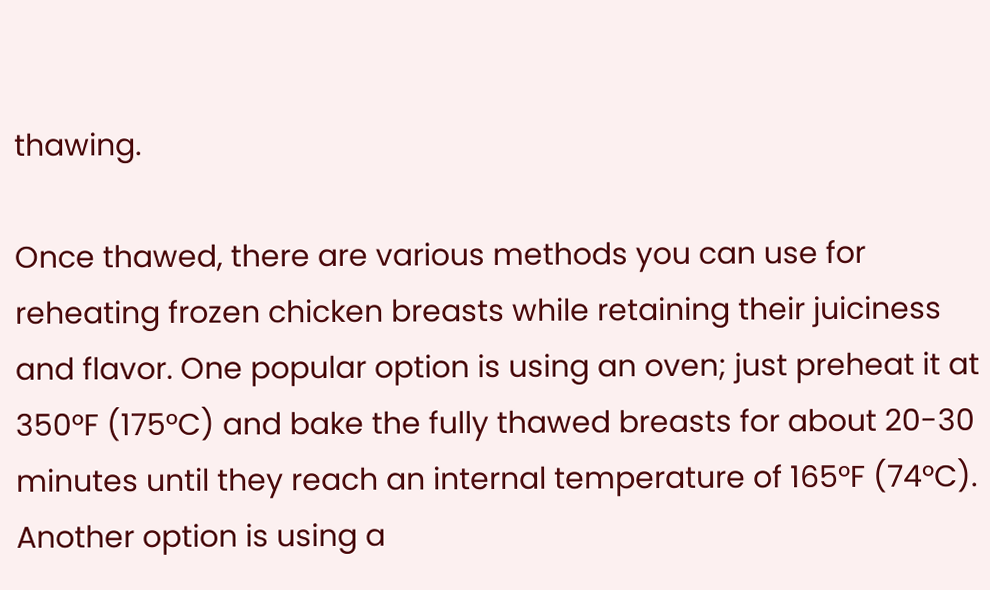thawing.

Once thawed, there are various methods you can use for reheating frozen chicken breasts while retaining their juiciness and flavor. One popular option is using an oven; just preheat it at 350°F (175°C) and bake the fully thawed breasts for about 20-30 minutes until they reach an internal temperature of 165°F (74°C). Another option is using a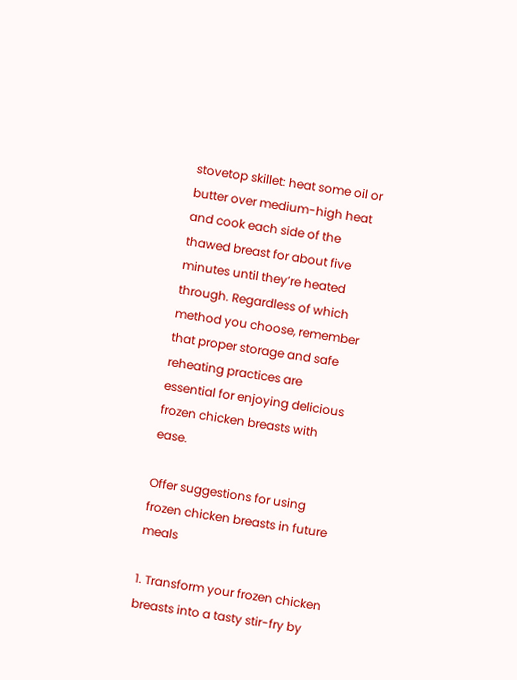stovetop skillet: heat some oil or butter over medium-high heat and cook each side of the thawed breast for about five minutes until they’re heated through. Regardless of which method you choose, remember that proper storage and safe reheating practices are essential for enjoying delicious frozen chicken breasts with ease.

Offer suggestions for using frozen chicken breasts in future meals

1. Transform your frozen chicken breasts into a tasty stir-fry by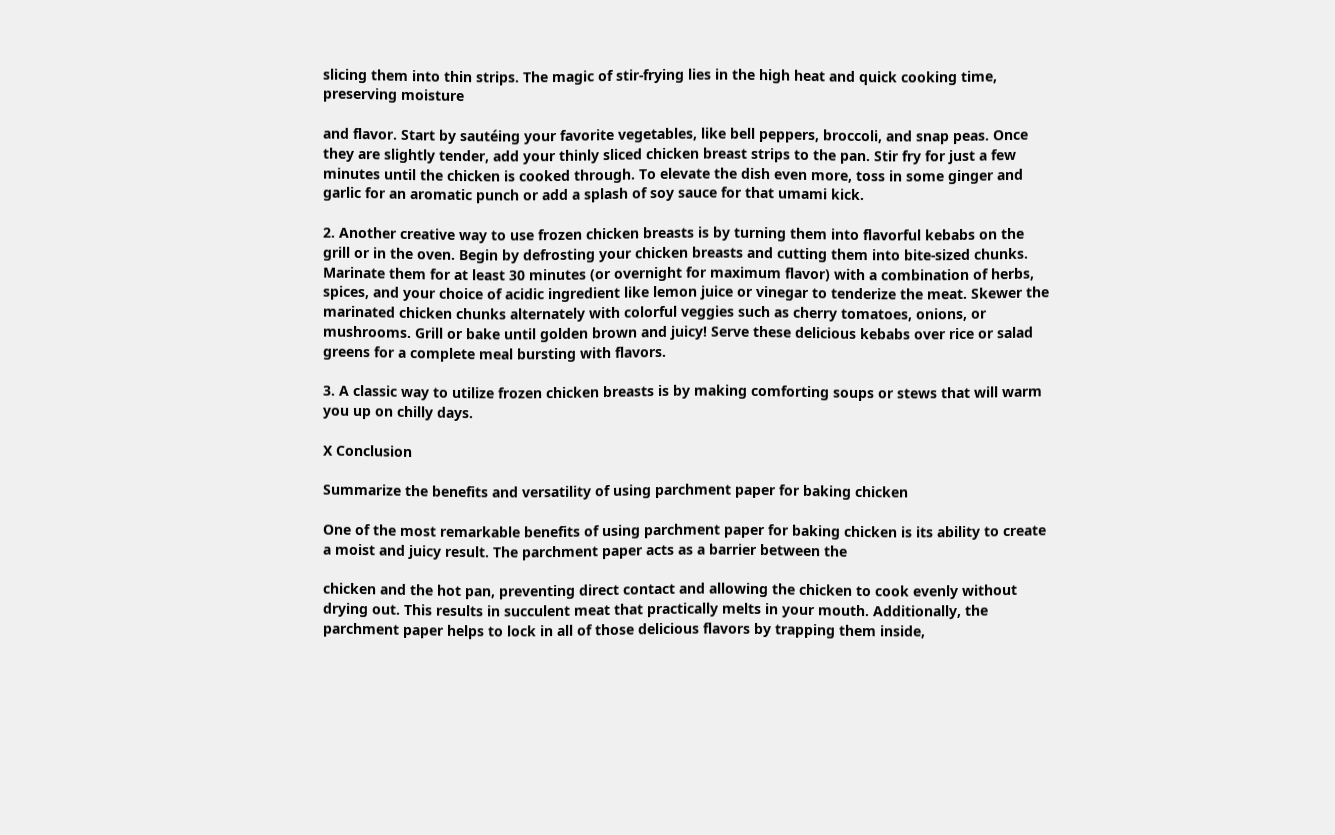slicing them into thin strips. The magic of stir-frying lies in the high heat and quick cooking time, preserving moisture

and flavor. Start by sautéing your favorite vegetables, like bell peppers, broccoli, and snap peas. Once they are slightly tender, add your thinly sliced chicken breast strips to the pan. Stir fry for just a few minutes until the chicken is cooked through. To elevate the dish even more, toss in some ginger and garlic for an aromatic punch or add a splash of soy sauce for that umami kick.

2. Another creative way to use frozen chicken breasts is by turning them into flavorful kebabs on the grill or in the oven. Begin by defrosting your chicken breasts and cutting them into bite-sized chunks. Marinate them for at least 30 minutes (or overnight for maximum flavor) with a combination of herbs, spices, and your choice of acidic ingredient like lemon juice or vinegar to tenderize the meat. Skewer the marinated chicken chunks alternately with colorful veggies such as cherry tomatoes, onions, or mushrooms. Grill or bake until golden brown and juicy! Serve these delicious kebabs over rice or salad greens for a complete meal bursting with flavors.

3. A classic way to utilize frozen chicken breasts is by making comforting soups or stews that will warm you up on chilly days.

X Conclusion

Summarize the benefits and versatility of using parchment paper for baking chicken

One of the most remarkable benefits of using parchment paper for baking chicken is its ability to create a moist and juicy result. The parchment paper acts as a barrier between the

chicken and the hot pan, preventing direct contact and allowing the chicken to cook evenly without drying out. This results in succulent meat that practically melts in your mouth. Additionally, the parchment paper helps to lock in all of those delicious flavors by trapping them inside,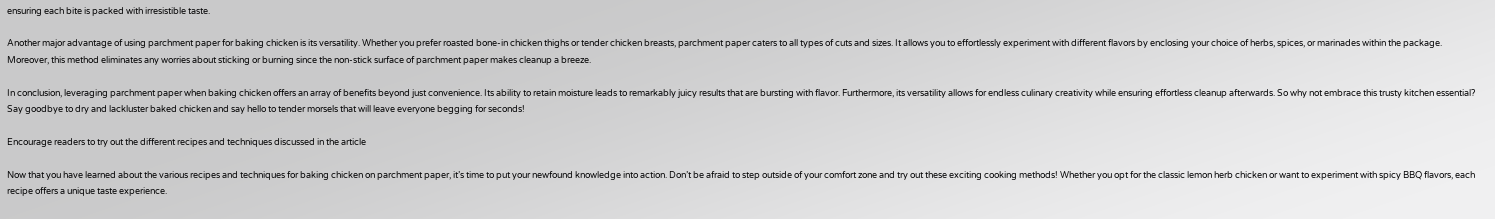ensuring each bite is packed with irresistible taste.

Another major advantage of using parchment paper for baking chicken is its versatility. Whether you prefer roasted bone-in chicken thighs or tender chicken breasts, parchment paper caters to all types of cuts and sizes. It allows you to effortlessly experiment with different flavors by enclosing your choice of herbs, spices, or marinades within the package. Moreover, this method eliminates any worries about sticking or burning since the non-stick surface of parchment paper makes cleanup a breeze.

In conclusion, leveraging parchment paper when baking chicken offers an array of benefits beyond just convenience. Its ability to retain moisture leads to remarkably juicy results that are bursting with flavor. Furthermore, its versatility allows for endless culinary creativity while ensuring effortless cleanup afterwards. So why not embrace this trusty kitchen essential? Say goodbye to dry and lackluster baked chicken and say hello to tender morsels that will leave everyone begging for seconds!

Encourage readers to try out the different recipes and techniques discussed in the article

Now that you have learned about the various recipes and techniques for baking chicken on parchment paper, it’s time to put your newfound knowledge into action. Don’t be afraid to step outside of your comfort zone and try out these exciting cooking methods! Whether you opt for the classic lemon herb chicken or want to experiment with spicy BBQ flavors, each recipe offers a unique taste experience.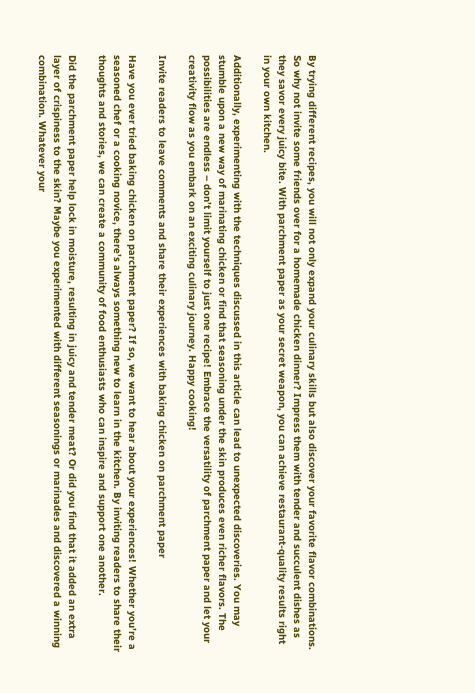By trying different recipes, you will not only expand your culinary skills but also discover your favorite flavor combinations. So why not invite some friends over for a homemade chicken dinner? Impress them with tender and succulent dishes as they savor every juicy bite. With parchment paper as your secret weapon, you can achieve restaurant-quality results right in your own kitchen.

Additionally, experimenting with the techniques discussed in this article can lead to unexpected discoveries. You may stumble upon a new way of marinating chicken or find that seasoning under the skin produces even richer flavors. The possibilities are endless – don’t limit yourself to just one recipe! Embrace the versatility of parchment paper and let your creativity flow as you embark on an exciting culinary journey. Happy cooking!

Invite readers to leave comments and share their experiences with baking chicken on parchment paper

Have you ever tried baking chicken on parchment paper? If so, we want to hear about your experiences! Whether you’re a seasoned chef or a cooking novice, there’s always something new to learn in the kitchen. By inviting readers to share their thoughts and stories, we can create a community of food enthusiasts who can inspire and support one another.

Did the parchment paper help lock in moisture, resulting in juicy and tender meat? Or did you find that it added an extra layer of crispiness to the skin? Maybe you experimented with different seasonings or marinades and discovered a winning combination. Whatever your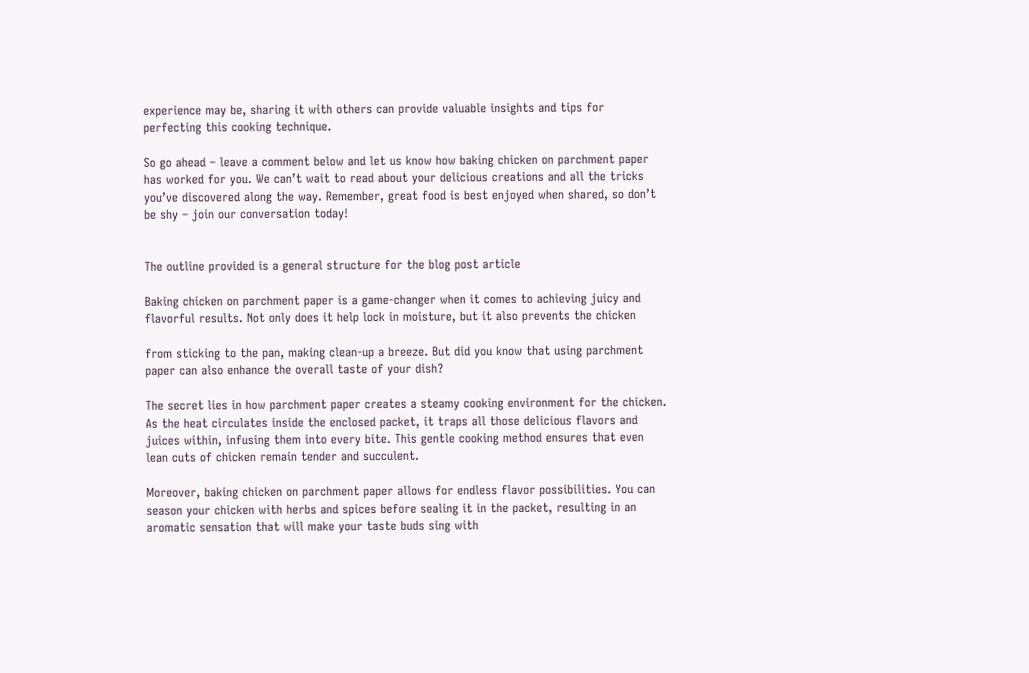experience may be, sharing it with others can provide valuable insights and tips for perfecting this cooking technique.

So go ahead – leave a comment below and let us know how baking chicken on parchment paper has worked for you. We can’t wait to read about your delicious creations and all the tricks you’ve discovered along the way. Remember, great food is best enjoyed when shared, so don’t be shy – join our conversation today!


The outline provided is a general structure for the blog post article

Baking chicken on parchment paper is a game-changer when it comes to achieving juicy and flavorful results. Not only does it help lock in moisture, but it also prevents the chicken

from sticking to the pan, making clean-up a breeze. But did you know that using parchment paper can also enhance the overall taste of your dish?

The secret lies in how parchment paper creates a steamy cooking environment for the chicken. As the heat circulates inside the enclosed packet, it traps all those delicious flavors and juices within, infusing them into every bite. This gentle cooking method ensures that even lean cuts of chicken remain tender and succulent.

Moreover, baking chicken on parchment paper allows for endless flavor possibilities. You can season your chicken with herbs and spices before sealing it in the packet, resulting in an aromatic sensation that will make your taste buds sing with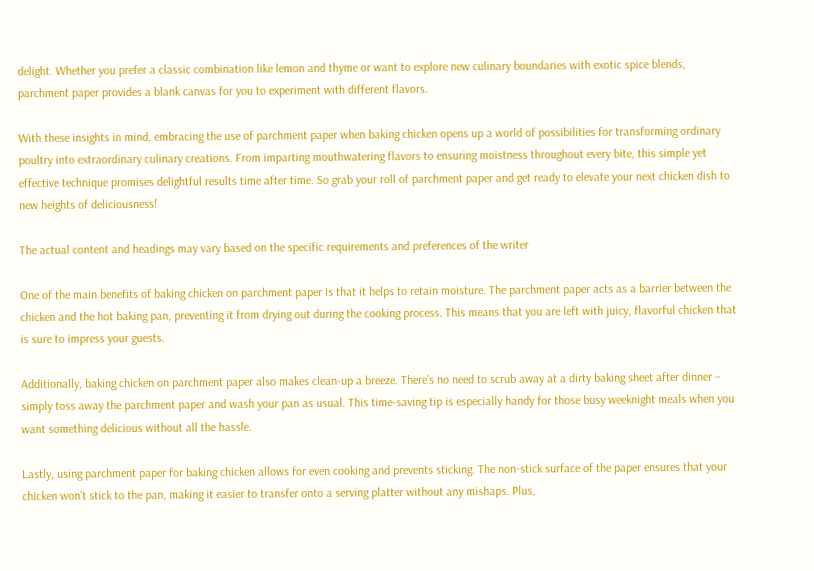delight. Whether you prefer a classic combination like lemon and thyme or want to explore new culinary boundaries with exotic spice blends, parchment paper provides a blank canvas for you to experiment with different flavors.

With these insights in mind, embracing the use of parchment paper when baking chicken opens up a world of possibilities for transforming ordinary poultry into extraordinary culinary creations. From imparting mouthwatering flavors to ensuring moistness throughout every bite, this simple yet effective technique promises delightful results time after time. So grab your roll of parchment paper and get ready to elevate your next chicken dish to new heights of deliciousness!

The actual content and headings may vary based on the specific requirements and preferences of the writer

One of the main benefits of baking chicken on parchment paper is that it helps to retain moisture. The parchment paper acts as a barrier between the chicken and the hot baking pan, preventing it from drying out during the cooking process. This means that you are left with juicy, flavorful chicken that is sure to impress your guests.

Additionally, baking chicken on parchment paper also makes clean-up a breeze. There’s no need to scrub away at a dirty baking sheet after dinner – simply toss away the parchment paper and wash your pan as usual. This time-saving tip is especially handy for those busy weeknight meals when you want something delicious without all the hassle.

Lastly, using parchment paper for baking chicken allows for even cooking and prevents sticking. The non-stick surface of the paper ensures that your chicken won’t stick to the pan, making it easier to transfer onto a serving platter without any mishaps. Plus,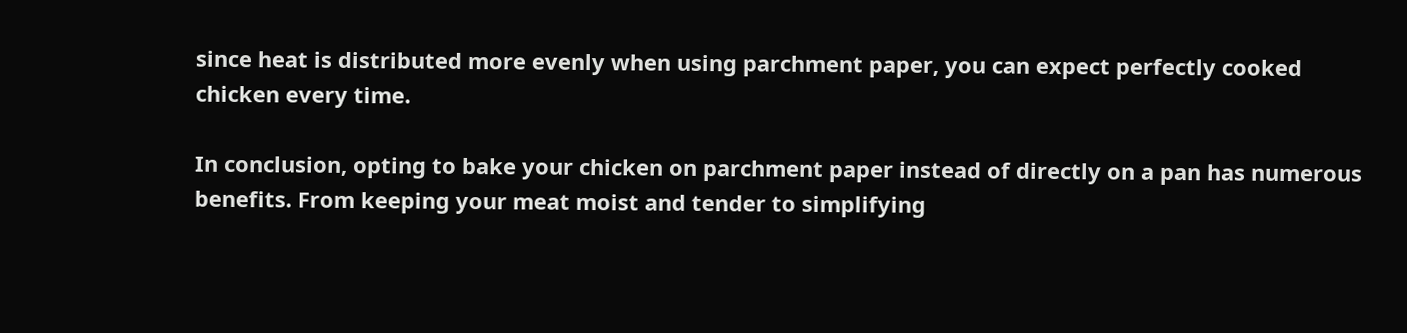since heat is distributed more evenly when using parchment paper, you can expect perfectly cooked chicken every time.

In conclusion, opting to bake your chicken on parchment paper instead of directly on a pan has numerous benefits. From keeping your meat moist and tender to simplifying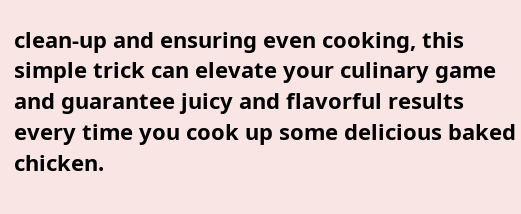clean-up and ensuring even cooking, this simple trick can elevate your culinary game and guarantee juicy and flavorful results every time you cook up some delicious baked chicken.